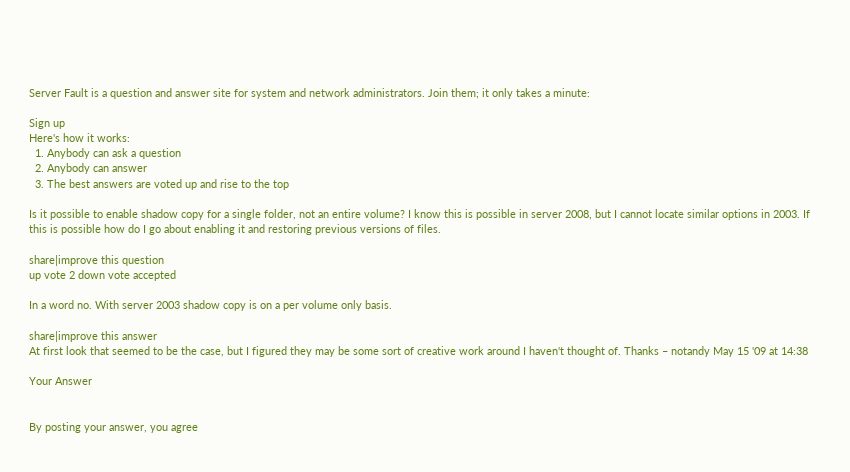Server Fault is a question and answer site for system and network administrators. Join them; it only takes a minute:

Sign up
Here's how it works:
  1. Anybody can ask a question
  2. Anybody can answer
  3. The best answers are voted up and rise to the top

Is it possible to enable shadow copy for a single folder, not an entire volume? I know this is possible in server 2008, but I cannot locate similar options in 2003. If this is possible how do I go about enabling it and restoring previous versions of files.

share|improve this question
up vote 2 down vote accepted

In a word no. With server 2003 shadow copy is on a per volume only basis.

share|improve this answer
At first look that seemed to be the case, but I figured they may be some sort of creative work around I haven't thought of. Thanks – notandy May 15 '09 at 14:38

Your Answer


By posting your answer, you agree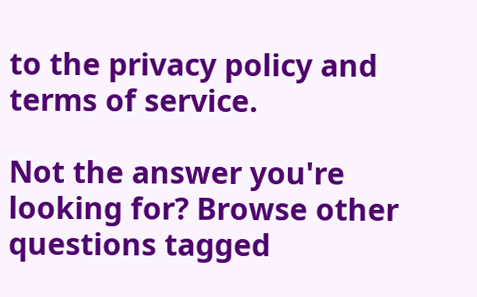to the privacy policy and terms of service.

Not the answer you're looking for? Browse other questions tagged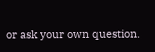or ask your own question.